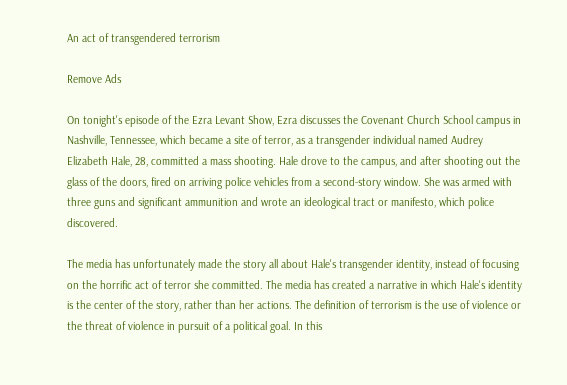An act of transgendered terrorism

Remove Ads

On tonight's episode of the Ezra Levant Show, Ezra discusses the Covenant Church School campus in Nashville, Tennessee, which became a site of terror, as a transgender individual named Audrey Elizabeth Hale, 28, committed a mass shooting. Hale drove to the campus, and after shooting out the glass of the doors, fired on arriving police vehicles from a second-story window. She was armed with three guns and significant ammunition and wrote an ideological tract or manifesto, which police discovered.

The media has unfortunately made the story all about Hale's transgender identity, instead of focusing on the horrific act of terror she committed. The media has created a narrative in which Hale's identity is the center of the story, rather than her actions. The definition of terrorism is the use of violence or the threat of violence in pursuit of a political goal. In this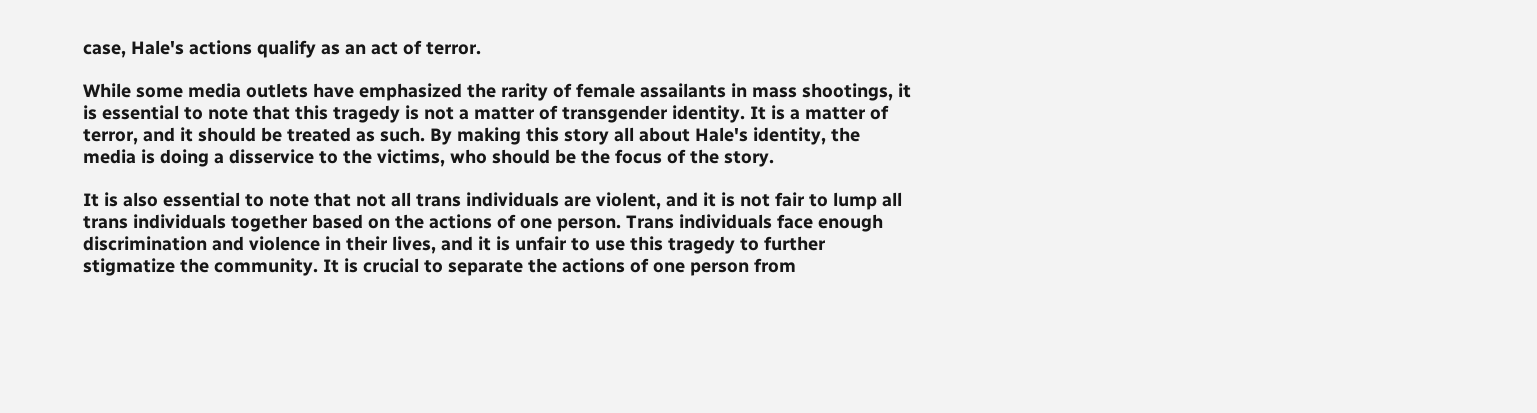case, Hale's actions qualify as an act of terror.

While some media outlets have emphasized the rarity of female assailants in mass shootings, it is essential to note that this tragedy is not a matter of transgender identity. It is a matter of terror, and it should be treated as such. By making this story all about Hale's identity, the media is doing a disservice to the victims, who should be the focus of the story.

It is also essential to note that not all trans individuals are violent, and it is not fair to lump all trans individuals together based on the actions of one person. Trans individuals face enough discrimination and violence in their lives, and it is unfair to use this tragedy to further stigmatize the community. It is crucial to separate the actions of one person from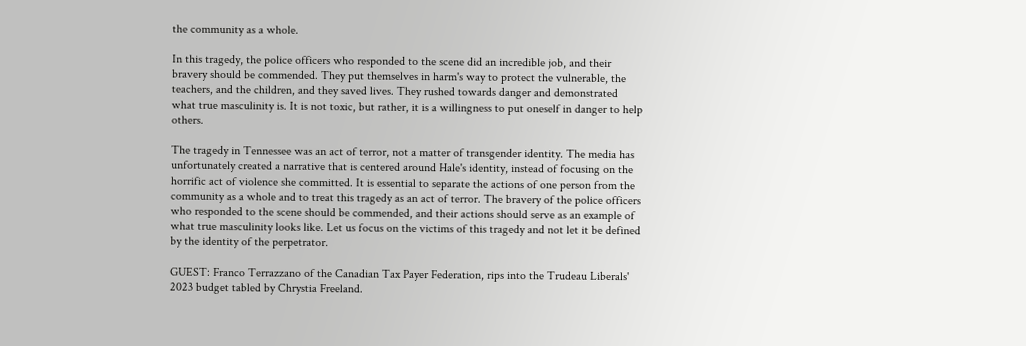the community as a whole.

In this tragedy, the police officers who responded to the scene did an incredible job, and their bravery should be commended. They put themselves in harm's way to protect the vulnerable, the teachers, and the children, and they saved lives. They rushed towards danger and demonstrated what true masculinity is. It is not toxic, but rather, it is a willingness to put oneself in danger to help others.

The tragedy in Tennessee was an act of terror, not a matter of transgender identity. The media has unfortunately created a narrative that is centered around Hale's identity, instead of focusing on the horrific act of violence she committed. It is essential to separate the actions of one person from the community as a whole and to treat this tragedy as an act of terror. The bravery of the police officers who responded to the scene should be commended, and their actions should serve as an example of what true masculinity looks like. Let us focus on the victims of this tragedy and not let it be defined by the identity of the perpetrator.

GUEST: Franco Terrazzano of the Canadian Tax Payer Federation, rips into the Trudeau Liberals' 2023 budget tabled by Chrystia Freeland.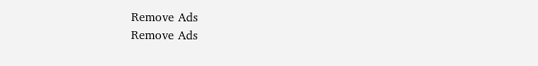Remove Ads
Remove Ads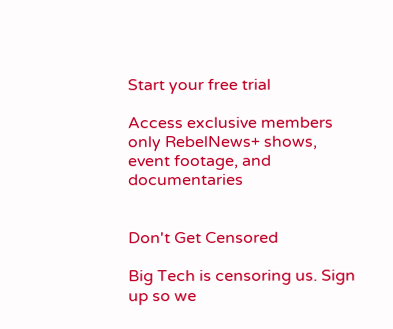Start your free trial

Access exclusive members only RebelNews+ shows, event footage, and documentaries


Don't Get Censored

Big Tech is censoring us. Sign up so we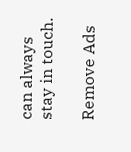can always stay in touch.

Remove Ads